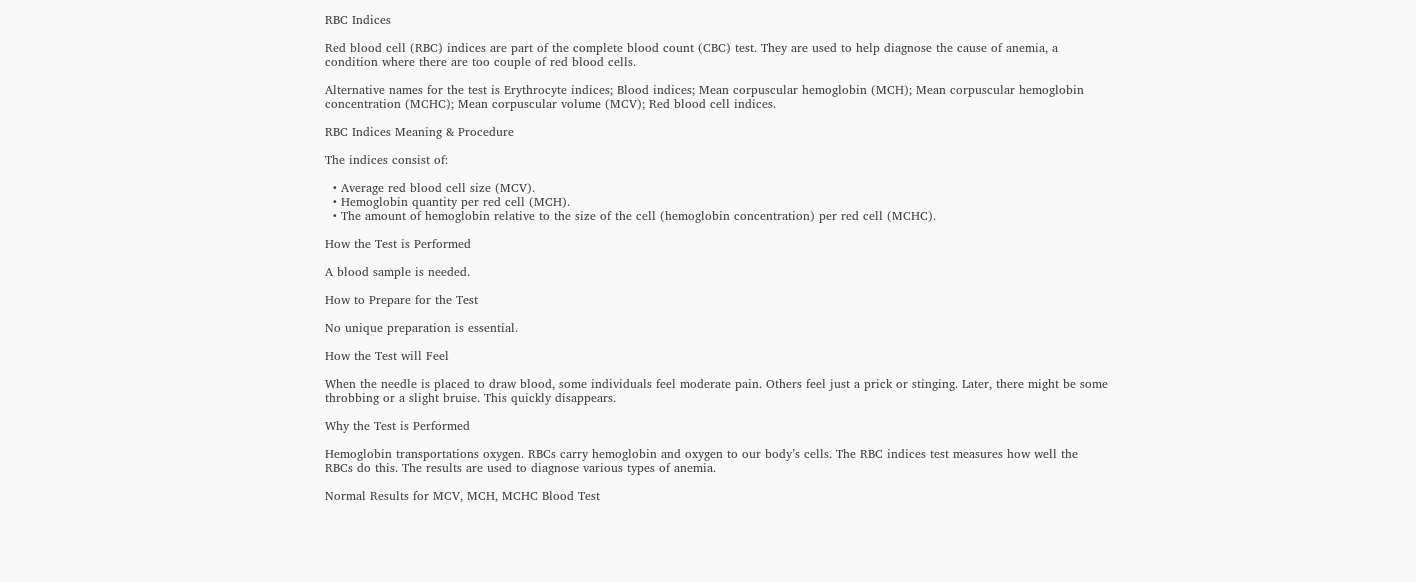RBC Indices

Red blood cell (RBC) indices are part of the complete blood count (CBC) test. They are used to help diagnose the cause of anemia, a condition where there are too couple of red blood cells.

Alternative names for the test is Erythrocyte indices; Blood indices; Mean corpuscular hemoglobin (MCH); Mean corpuscular hemoglobin concentration (MCHC); Mean corpuscular volume (MCV); Red blood cell indices.

RBC Indices Meaning & Procedure

The indices consist of:

  • Average red blood cell size (MCV).
  • Hemoglobin quantity per red cell (MCH).
  • The amount of hemoglobin relative to the size of the cell (hemoglobin concentration) per red cell (MCHC).

How the Test is Performed

A blood sample is needed.

How to Prepare for the Test

No unique preparation is essential.

How the Test will Feel

When the needle is placed to draw blood, some individuals feel moderate pain. Others feel just a prick or stinging. Later, there might be some throbbing or a slight bruise. This quickly disappears.

Why the Test is Performed

Hemoglobin transportations oxygen. RBCs carry hemoglobin and oxygen to our body’s cells. The RBC indices test measures how well the RBCs do this. The results are used to diagnose various types of anemia.

Normal Results for MCV, MCH, MCHC Blood Test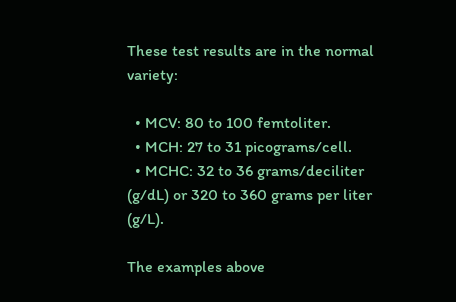These test results are in the normal variety:

  • MCV: 80 to 100 femtoliter.
  • MCH: 27 to 31 picograms/cell.
  • MCHC: 32 to 36 grams/deciliter (g/dL) or 320 to 360 grams per liter (g/L).

The examples above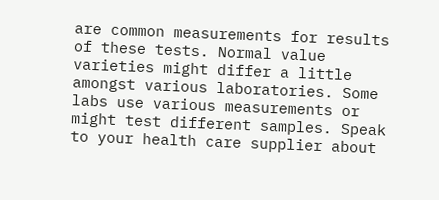are common measurements for results of these tests. Normal value varieties might differ a little amongst various laboratories. Some labs use various measurements or might test different samples. Speak to your health care supplier about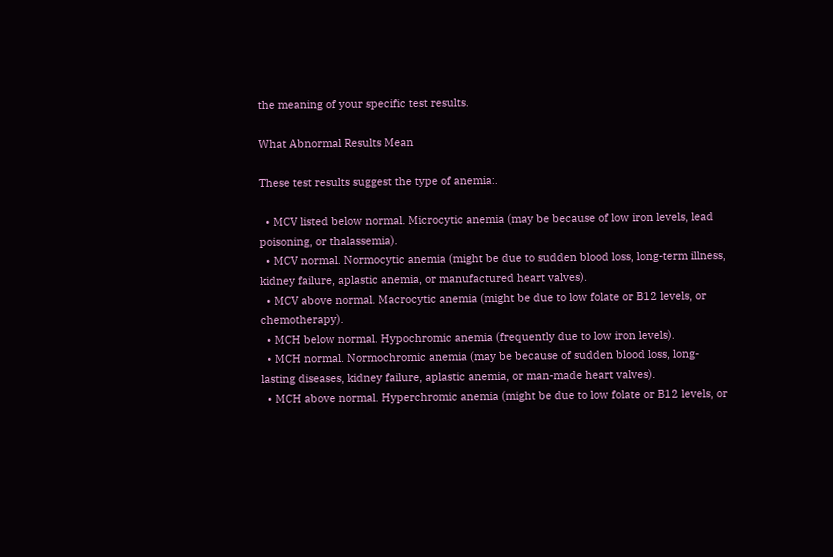the meaning of your specific test results.

What Abnormal Results Mean

These test results suggest the type of anemia:.

  • MCV listed below normal. Microcytic anemia (may be because of low iron levels, lead poisoning, or thalassemia).
  • MCV normal. Normocytic anemia (might be due to sudden blood loss, long-term illness, kidney failure, aplastic anemia, or manufactured heart valves).
  • MCV above normal. Macrocytic anemia (might be due to low folate or B12 levels, or chemotherapy).
  • MCH below normal. Hypochromic anemia (frequently due to low iron levels).
  • MCH normal. Normochromic anemia (may be because of sudden blood loss, long-lasting diseases, kidney failure, aplastic anemia, or man-made heart valves).
  • MCH above normal. Hyperchromic anemia (might be due to low folate or B12 levels, or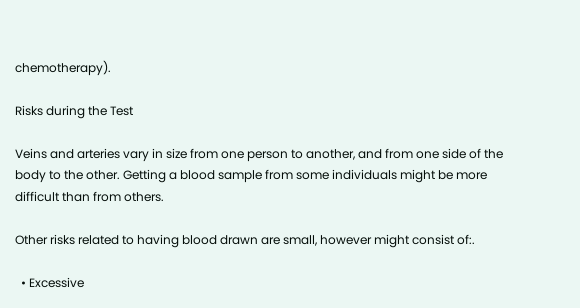chemotherapy).

Risks during the Test

Veins and arteries vary in size from one person to another, and from one side of the body to the other. Getting a blood sample from some individuals might be more difficult than from others.

Other risks related to having blood drawn are small, however might consist of:.

  • Excessive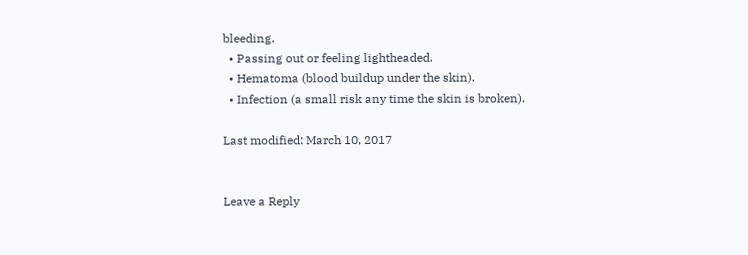bleeding.
  • Passing out or feeling lightheaded.
  • Hematoma (blood buildup under the skin).
  • Infection (a small risk any time the skin is broken).

Last modified: March 10, 2017


Leave a Reply